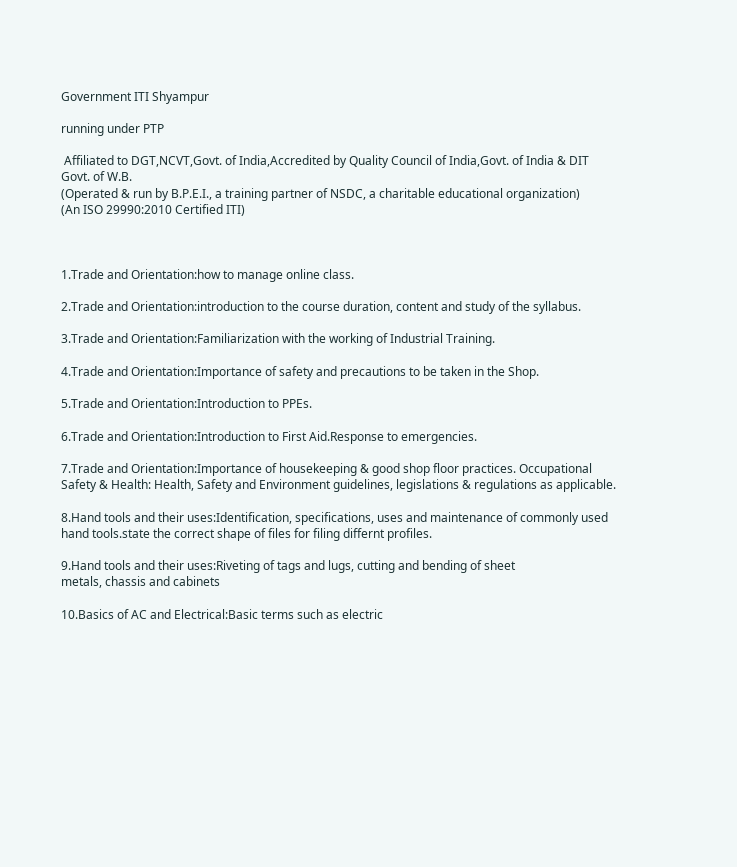Government ITI Shyampur

running under PTP

 Affiliated to DGT,NCVT,Govt. of India,Accredited by Quality Council of India,Govt. of India & DIT Govt. of W.B.
(Operated & run by B.P.E.I., a training partner of NSDC, a charitable educational organization)
(An ISO 29990:2010 Certified ITI)



1.Trade and Orientation:how to manage online class.

2.Trade and Orientation:introduction to the course duration, content and study of the syllabus.

3.Trade and Orientation:Familiarization with the working of Industrial Training.

4.Trade and Orientation:Importance of safety and precautions to be taken in the Shop.

5.Trade and Orientation:Introduction to PPEs.

6.Trade and Orientation:Introduction to First Aid.Response to emergencies.

7.Trade and Orientation:Importance of housekeeping & good shop floor practices. Occupational Safety & Health: Health, Safety and Environment guidelines, legislations & regulations as applicable.

8.Hand tools and their uses:Identification, specifications, uses and maintenance of commonly used hand tools.state the correct shape of files for filing differnt profiles.

9.Hand tools and their uses:Riveting of tags and lugs, cutting and bending of sheet
metals, chassis and cabinets

10.Basics of AC and Electrical:Basic terms such as electric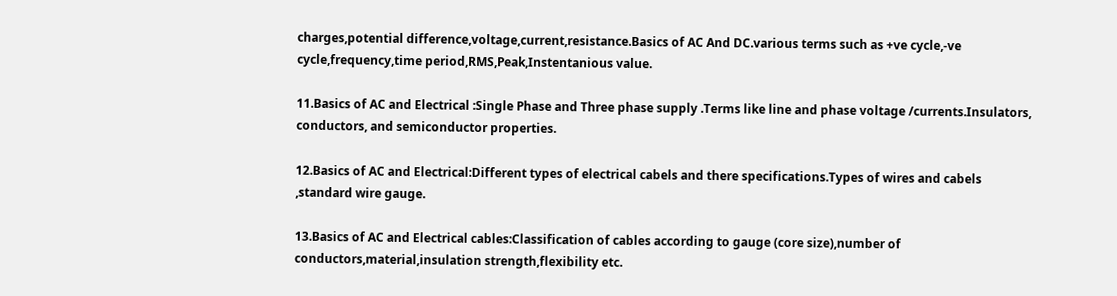charges,potential difference,voltage,current,resistance.Basics of AC And DC.various terms such as +ve cycle,-ve cycle,frequency,time period,RMS,Peak,Instentanious value.

11.Basics of AC and Electrical :Single Phase and Three phase supply .Terms like line and phase voltage /currents.Insulators, conductors, and semiconductor properties.

12.Basics of AC and Electrical:Different types of electrical cabels and there specifications.Types of wires and cabels ,standard wire gauge.

13.Basics of AC and Electrical cables:Classification of cables according to gauge (core size),number of conductors,material,insulation strength,flexibility etc.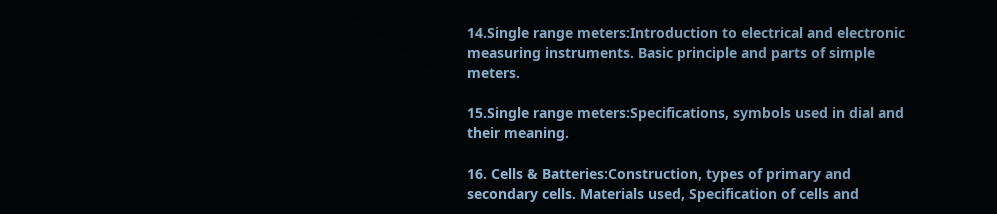14.Single range meters:Introduction to electrical and electronic measuring instruments. Basic principle and parts of simple meters.

15.Single range meters:Specifications, symbols used in dial and their meaning.

16. Cells & Batteries:Construction, types of primary and secondary cells. Materials used, Specification of cells and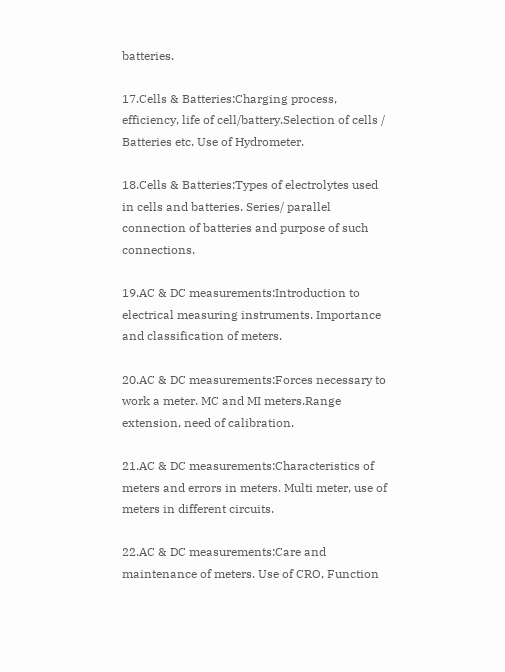batteries.

17.Cells & Batteries:Charging process, efficiency, life of cell/battery.Selection of cells / Batteries etc. Use of Hydrometer.

18.Cells & Batteries:Types of electrolytes used in cells and batteries. Series/ parallel connection of batteries and purpose of such connections.

19.AC & DC measurements:Introduction to electrical measuring instruments. Importance and classification of meters.

20.AC & DC measurements:Forces necessary to work a meter. MC and MI meters.Range extension, need of calibration.

21.AC & DC measurements:Characteristics of meters and errors in meters. Multi meter, use of meters in different circuits.

22.AC & DC measurements:Care and maintenance of meters. Use of CRO, Function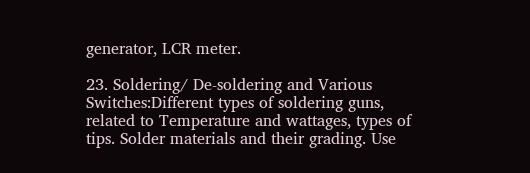generator, LCR meter.

23. Soldering/ De-soldering and Various Switches:Different types of soldering guns, related to Temperature and wattages, types of tips. Solder materials and their grading. Use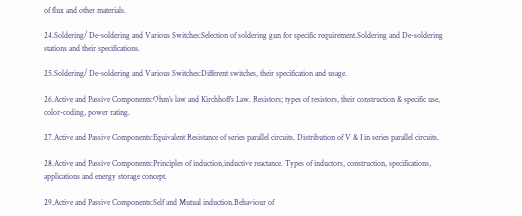of flux and other materials.

24.Soldering/ De-soldering and Various Switches:Selection of soldering gun for specific requirement.Soldering and De-soldering stations and their specifications.

25.Soldering/ De-soldering and Various Switches:Different switches, their specification and usage.

26.Active and Passive Components:Ohm’s law and Kirchhoff’s Law. Resistors; types of resistors, their construction & specific use, color-coding, power rating.

27.Active and Passive Components:Equivalent Resistance of series parallel circuits. Distribution of V & I in series parallel circuits.

28.Active and Passive Components:Principles of induction,inductive reactance. Types of inductors, construction, specifications, applications and energy storage concept.

29.Active and Passive Components:Self and Mutual induction.Behaviour of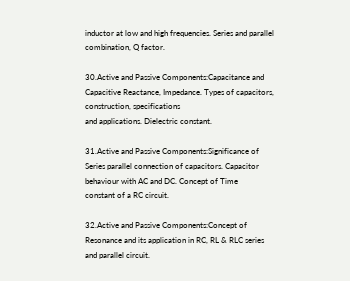inductor at low and high frequencies. Series and parallel combination, Q factor.

30.Active and Passive Components:Capacitance and Capacitive Reactance, Impedance. Types of capacitors, construction, specifications
and applications. Dielectric constant.

31.Active and Passive Components:Significance of Series parallel connection of capacitors. Capacitor behaviour with AC and DC. Concept of Time
constant of a RC circuit.

32.Active and Passive Components:Concept of Resonance and its application in RC, RL & RLC series and parallel circuit.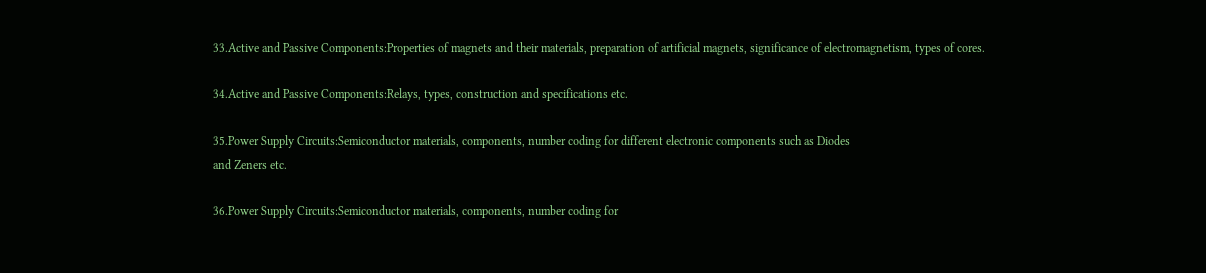33.Active and Passive Components:Properties of magnets and their materials, preparation of artificial magnets, significance of electromagnetism, types of cores.

34.Active and Passive Components:Relays, types, construction and specifications etc.

35.Power Supply Circuits:Semiconductor materials, components, number coding for different electronic components such as Diodes
and Zeners etc.

36.Power Supply Circuits:Semiconductor materials, components, number coding for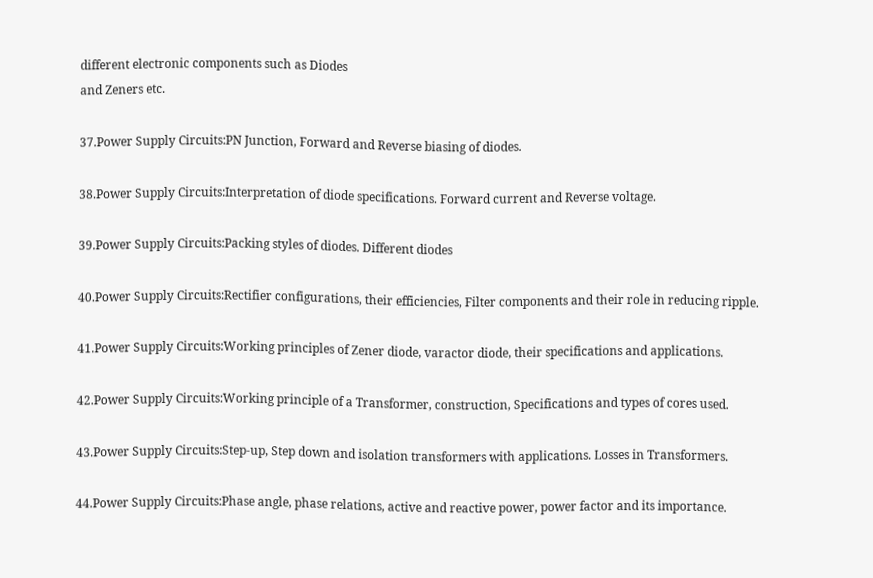different electronic components such as Diodes
and Zeners etc.

37.Power Supply Circuits:PN Junction, Forward and Reverse biasing of diodes.

38.Power Supply Circuits:Interpretation of diode specifications. Forward current and Reverse voltage.

39.Power Supply Circuits:Packing styles of diodes. Different diodes

40.Power Supply Circuits:Rectifier configurations, their efficiencies, Filter components and their role in reducing ripple.

41.Power Supply Circuits:Working principles of Zener diode, varactor diode, their specifications and applications.

42.Power Supply Circuits:Working principle of a Transformer, construction, Specifications and types of cores used.

43.Power Supply Circuits:Step-up, Step down and isolation transformers with applications. Losses in Transformers.

44.Power Supply Circuits:Phase angle, phase relations, active and reactive power, power factor and its importance.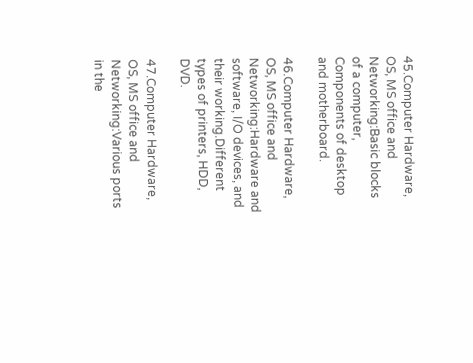45.Computer Hardware, OS, MS office and Networking:Basic blocks of a computer, Components of desktop and motherboard.

46.Computer Hardware, OS, MS office and Networking:Hardware and software, I/O devices, and their working.Different types of printers, HDD, DVD.

47.Computer Hardware, OS, MS office and Networking:Various ports in the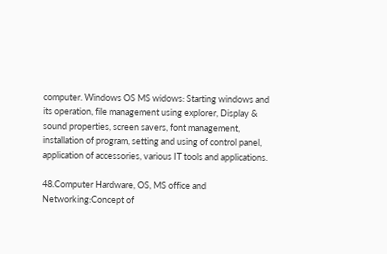computer. Windows OS MS widows: Starting windows and its operation, file management using explorer, Display & sound properties, screen savers, font management, installation of program, setting and using of control panel, application of accessories, various IT tools and applications.

48.Computer Hardware, OS, MS office and Networking:Concept of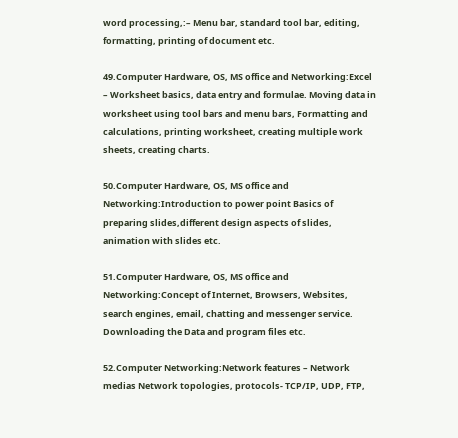word processing,:– Menu bar, standard tool bar, editing, formatting, printing of document etc.

49.Computer Hardware, OS, MS office and Networking:Excel – Worksheet basics, data entry and formulae. Moving data in worksheet using tool bars and menu bars, Formatting and calculations, printing worksheet, creating multiple work sheets, creating charts.

50.Computer Hardware, OS, MS office and Networking:Introduction to power point Basics of preparing slides,different design aspects of slides, animation with slides etc.

51.Computer Hardware, OS, MS office and Networking:Concept of Internet, Browsers, Websites, search engines, email, chatting and messenger service. Downloading the Data and program files etc.

52.Computer Networking:Network features – Network medias Network topologies, protocols- TCP/IP, UDP, FTP,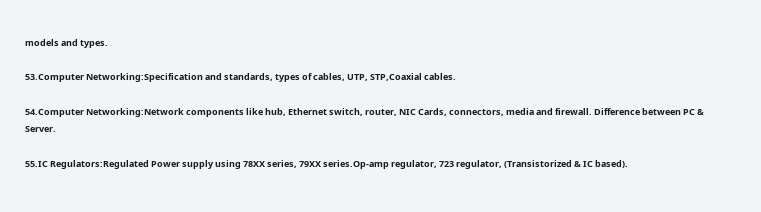models and types.

53.Computer Networking:Specification and standards, types of cables, UTP, STP,Coaxial cables.

54.Computer Networking:Network components like hub, Ethernet switch, router, NIC Cards, connectors, media and firewall. Difference between PC & Server.

55.IC Regulators:Regulated Power supply using 78XX series, 79XX series.Op-amp regulator, 723 regulator, (Transistorized & IC based).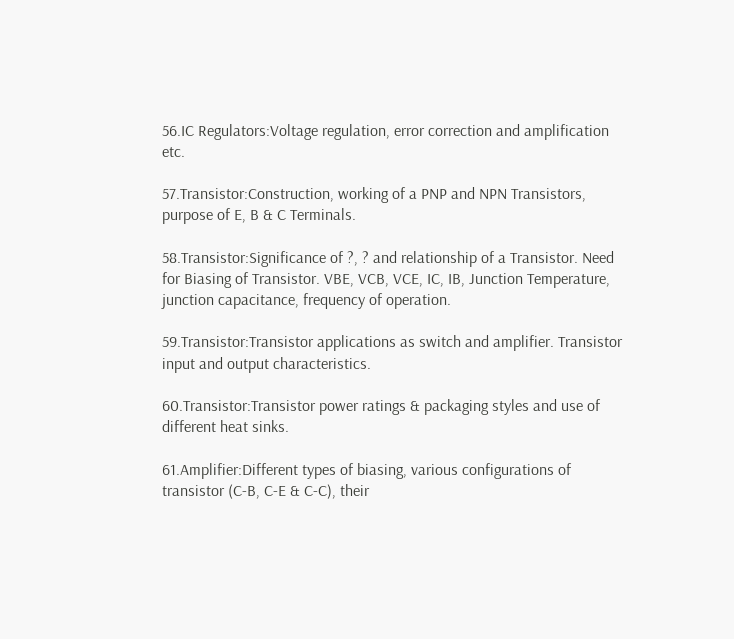56.IC Regulators:Voltage regulation, error correction and amplification etc.

57.Transistor:Construction, working of a PNP and NPN Transistors, purpose of E, B & C Terminals.

58.Transistor:Significance of ?, ? and relationship of a Transistor. Need for Biasing of Transistor. VBE, VCB, VCE, IC, IB, Junction Temperature, junction capacitance, frequency of operation.

59.Transistor:Transistor applications as switch and amplifier. Transistor input and output characteristics.

60.Transistor:Transistor power ratings & packaging styles and use of different heat sinks.

61.Amplifier:Different types of biasing, various configurations of transistor (C-B, C-E & C-C), their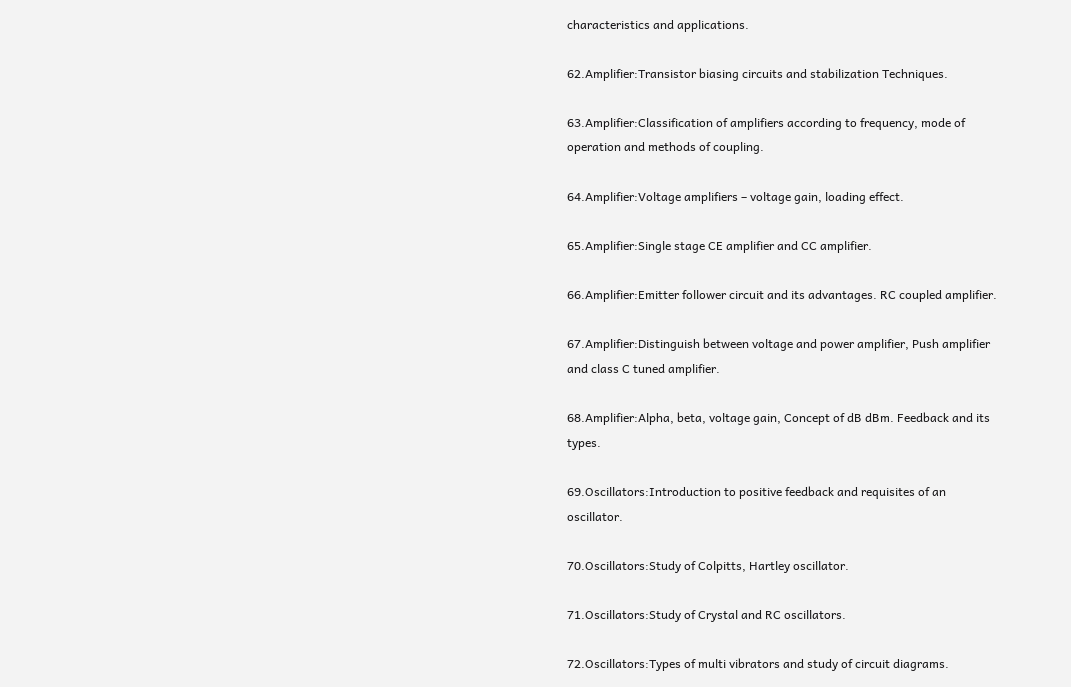characteristics and applications.

62.Amplifier:Transistor biasing circuits and stabilization Techniques.

63.Amplifier:Classification of amplifiers according to frequency, mode of operation and methods of coupling.

64.Amplifier:Voltage amplifiers – voltage gain, loading effect.

65.Amplifier:Single stage CE amplifier and CC amplifier.

66.Amplifier:Emitter follower circuit and its advantages. RC coupled amplifier.

67.Amplifier:Distinguish between voltage and power amplifier, Push amplifier and class C tuned amplifier.

68.Amplifier:Alpha, beta, voltage gain, Concept of dB dBm. Feedback and its types.

69.Oscillators:Introduction to positive feedback and requisites of an oscillator.

70.Oscillators:Study of Colpitts, Hartley oscillator.

71.Oscillators:Study of Crystal and RC oscillators.

72.Oscillators:Types of multi vibrators and study of circuit diagrams.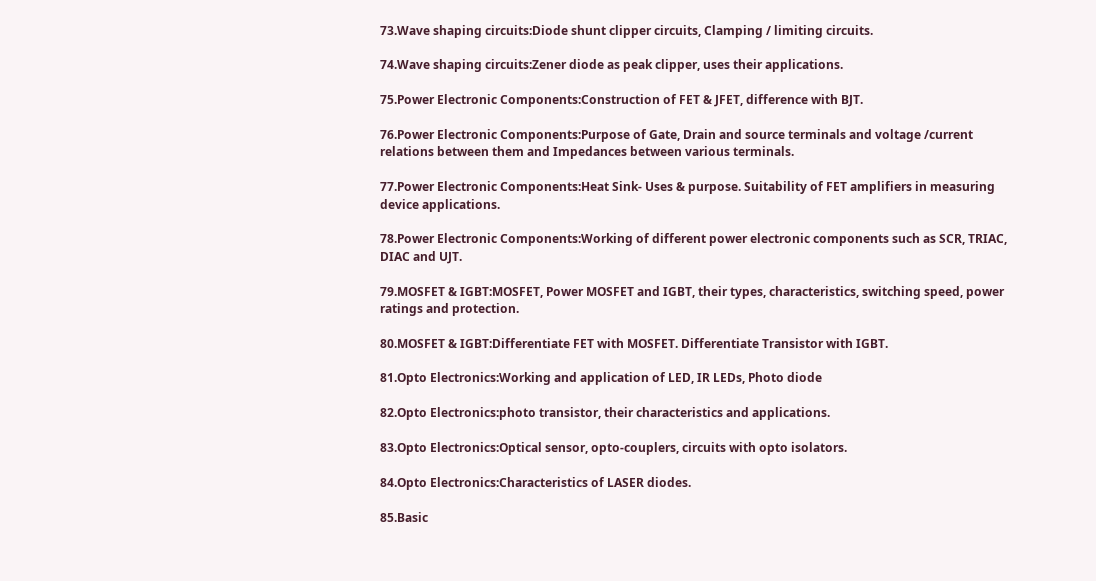73.Wave shaping circuits:Diode shunt clipper circuits, Clamping / limiting circuits.

74.Wave shaping circuits:Zener diode as peak clipper, uses their applications.

75.Power Electronic Components:Construction of FET & JFET, difference with BJT.

76.Power Electronic Components:Purpose of Gate, Drain and source terminals and voltage /current relations between them and Impedances between various terminals.

77.Power Electronic Components:Heat Sink- Uses & purpose. Suitability of FET amplifiers in measuring device applications.

78.Power Electronic Components:Working of different power electronic components such as SCR, TRIAC, DIAC and UJT.

79.MOSFET & IGBT:MOSFET, Power MOSFET and IGBT, their types, characteristics, switching speed, power ratings and protection.

80.MOSFET & IGBT:Differentiate FET with MOSFET. Differentiate Transistor with IGBT.

81.Opto Electronics:Working and application of LED, IR LEDs, Photo diode

82.Opto Electronics:photo transistor, their characteristics and applications.

83.Opto Electronics:Optical sensor, opto-couplers, circuits with opto isolators.

84.Opto Electronics:Characteristics of LASER diodes.

85.Basic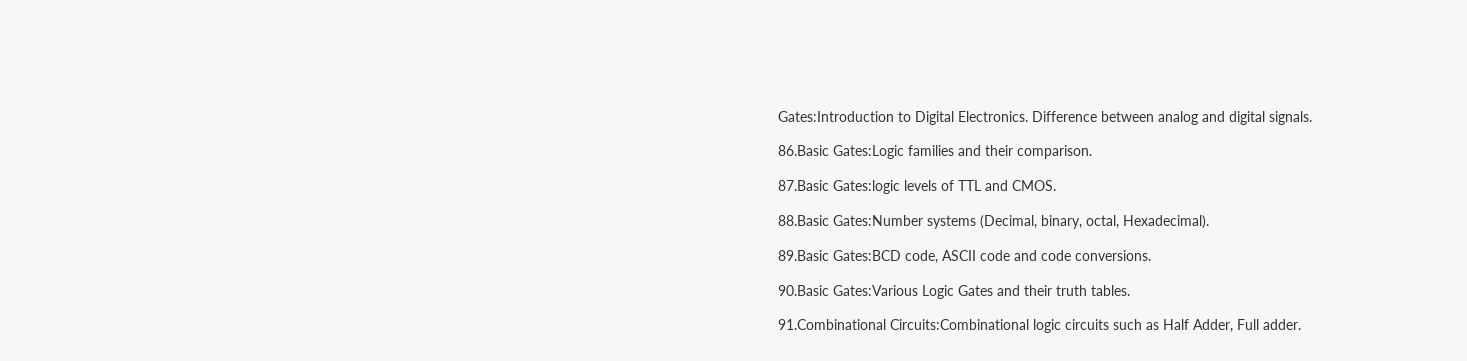Gates:Introduction to Digital Electronics. Difference between analog and digital signals.

86.Basic Gates:Logic families and their comparison.

87.Basic Gates:logic levels of TTL and CMOS.

88.Basic Gates:Number systems (Decimal, binary, octal, Hexadecimal).

89.Basic Gates:BCD code, ASCII code and code conversions.

90.Basic Gates:Various Logic Gates and their truth tables.

91.Combinational Circuits:Combinational logic circuits such as Half Adder, Full adder.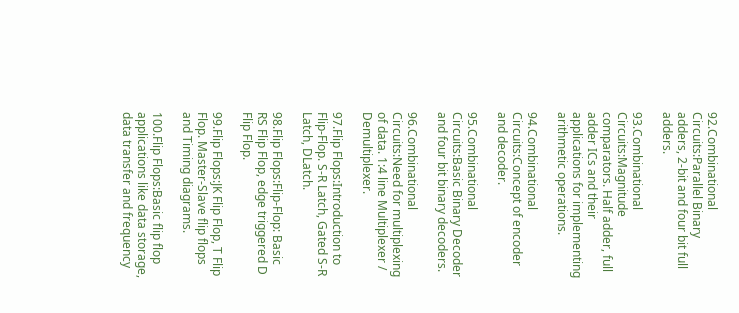92.Combinational Circuits:Parallel Binary adders, 2-bit and four bit full adders.

93.Combinational Circuits:Magnitude comparators. Half adder, full adder ICs and their applications for implementing arithmetic operations.

94.Combinational Circuits:Concept of encoder and decoder.

95.Combinational Circuits:Basic Binary Decoder and four bit binary decoders.

96.Combinational Circuits:Need for multiplexing of data. 1:4 line Multiplexer / Demultiplexer.

97.Flip Flops:Introduction to Flip-Flop. S-R Latch, Gated S-R Latch, DLatch.

98.Flip Flops:Flip-Flop: Basic RS Flip Flop, edge triggered D Flip Flop.

99.Flip Flops:JK Flip Flop, T Flip Flop. Master-Slave flip flops and Timing diagrams.

100.Flip Flops:Basic flip flop applications like data storage, data transfer and frequency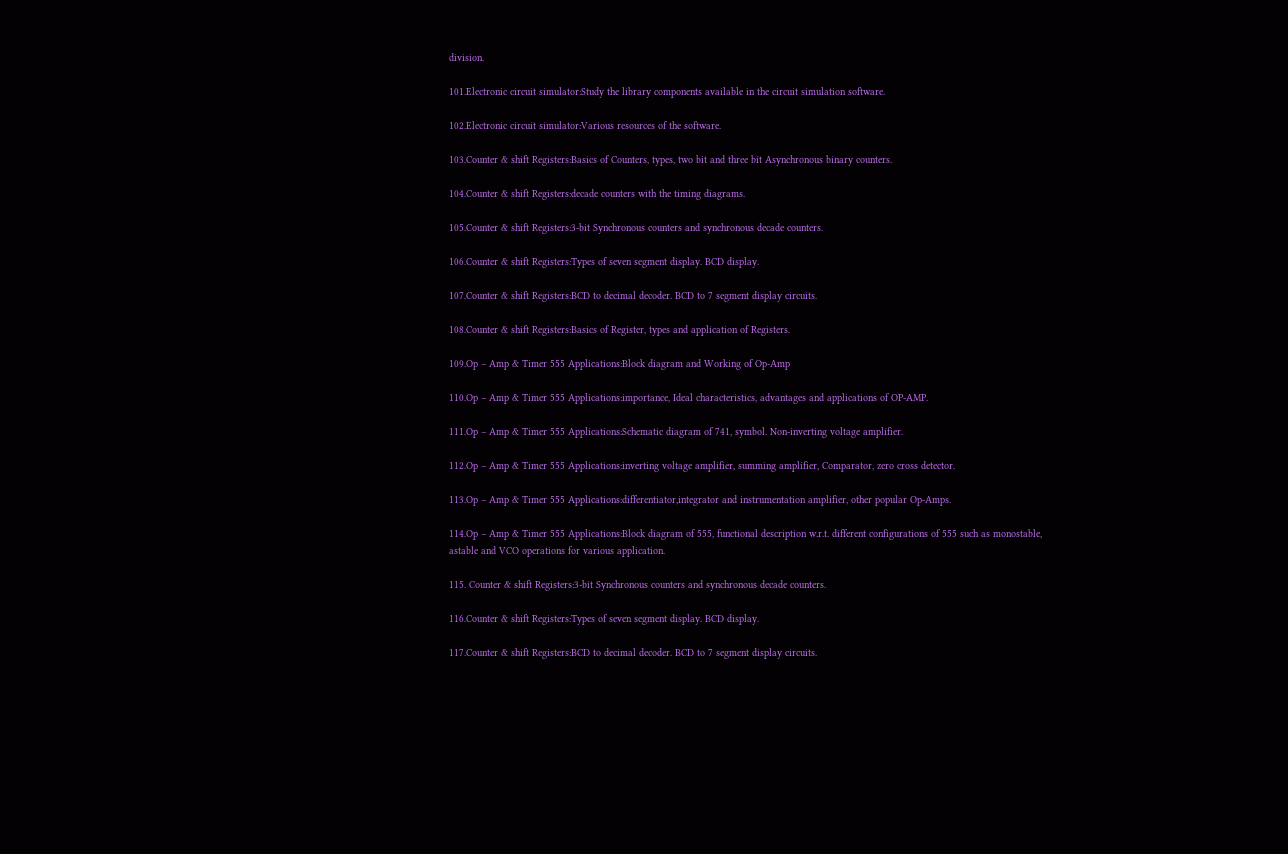division.

101.Electronic circuit simulator:Study the library components available in the circuit simulation software.

102.Electronic circuit simulator:Various resources of the software.

103.Counter & shift Registers:Basics of Counters, types, two bit and three bit Asynchronous binary counters.

104.Counter & shift Registers:decade counters with the timing diagrams.

105.Counter & shift Registers:3-bit Synchronous counters and synchronous decade counters.

106.Counter & shift Registers:Types of seven segment display. BCD display.

107.Counter & shift Registers:BCD to decimal decoder. BCD to 7 segment display circuits.

108.Counter & shift Registers:Basics of Register, types and application of Registers.

109.Op – Amp & Timer 555 Applications:Block diagram and Working of Op-Amp

110.Op – Amp & Timer 555 Applications:importance, Ideal characteristics, advantages and applications of OP-AMP.

111.Op – Amp & Timer 555 Applications:Schematic diagram of 741, symbol. Non-inverting voltage amplifier.

112.Op – Amp & Timer 555 Applications:inverting voltage amplifier, summing amplifier, Comparator, zero cross detector.

113.Op – Amp & Timer 555 Applications:differentiator,integrator and instrumentation amplifier, other popular Op-Amps.

114.Op – Amp & Timer 555 Applications:Block diagram of 555, functional description w.r.t. different configurations of 555 such as monostable, astable and VCO operations for various application.

115. Counter & shift Registers:3-bit Synchronous counters and synchronous decade counters.

116.Counter & shift Registers:Types of seven segment display. BCD display.

117.Counter & shift Registers:BCD to decimal decoder. BCD to 7 segment display circuits.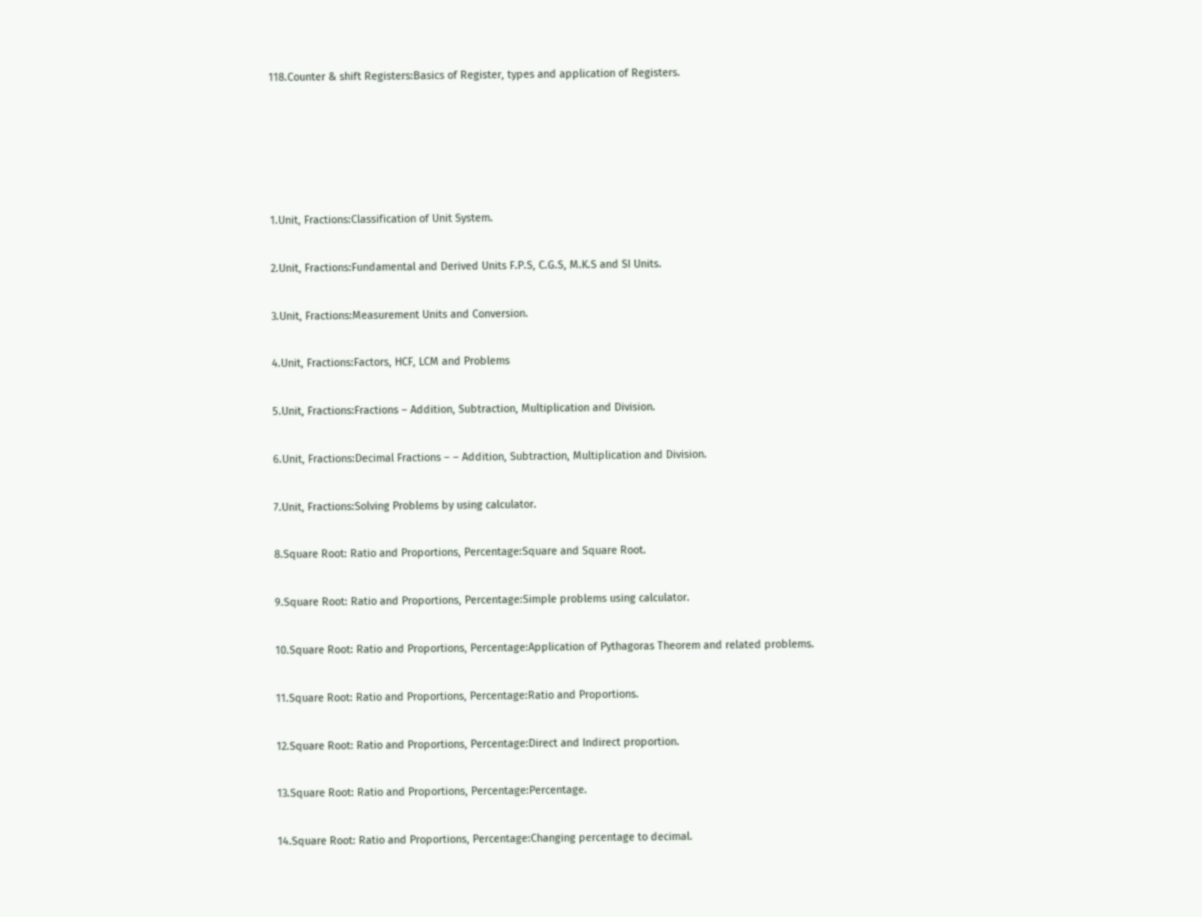118.Counter & shift Registers:Basics of Register, types and application of Registers.





1.Unit, Fractions:Classification of Unit System.

2.Unit, Fractions:Fundamental and Derived Units F.P.S, C.G.S, M.K.S and SI Units.

3.Unit, Fractions:Measurement Units and Conversion.

4.Unit, Fractions:Factors, HCF, LCM and Problems

5.Unit, Fractions:Fractions – Addition, Subtraction, Multiplication and Division.

6.Unit, Fractions:Decimal Fractions – – Addition, Subtraction, Multiplication and Division.

7.Unit, Fractions:Solving Problems by using calculator.

8.Square Root: Ratio and Proportions, Percentage:Square and Square Root.

9.Square Root: Ratio and Proportions, Percentage:Simple problems using calculator.

10.Square Root: Ratio and Proportions, Percentage:Application of Pythagoras Theorem and related problems.

11.Square Root: Ratio and Proportions, Percentage:Ratio and Proportions.

12.Square Root: Ratio and Proportions, Percentage:Direct and Indirect proportion.

13.Square Root: Ratio and Proportions, Percentage:Percentage.

14.Square Root: Ratio and Proportions, Percentage:Changing percentage to decimal.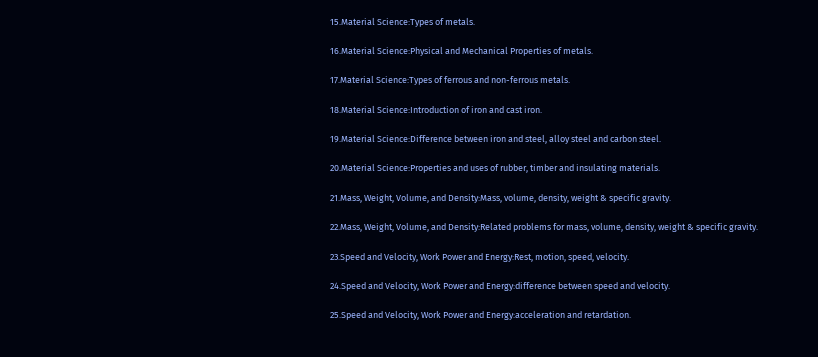15.Material Science:Types of metals.

16.Material Science:Physical and Mechanical Properties of metals.

17.Material Science:Types of ferrous and non-ferrous metals.

18.Material Science:Introduction of iron and cast iron.

19.Material Science:Difference between iron and steel, alloy steel and carbon steel.

20.Material Science:Properties and uses of rubber, timber and insulating materials.

21.Mass, Weight, Volume, and Density:Mass, volume, density, weight & specific gravity.

22.Mass, Weight, Volume, and Density:Related problems for mass, volume, density, weight & specific gravity.

23.Speed and Velocity, Work Power and Energy:Rest, motion, speed, velocity.

24.Speed and Velocity, Work Power and Energy:difference between speed and velocity.

25.Speed and Velocity, Work Power and Energy:acceleration and retardation.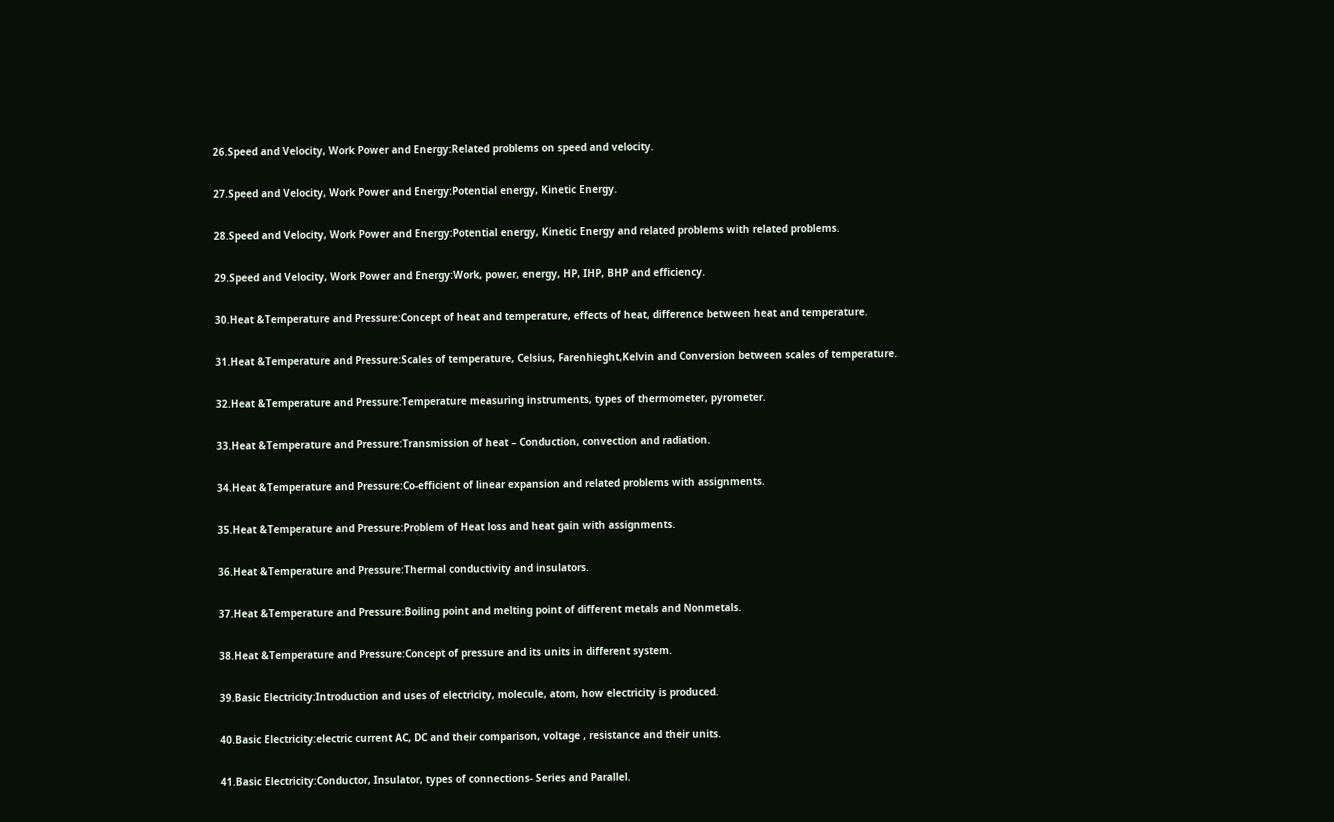26.Speed and Velocity, Work Power and Energy:Related problems on speed and velocity.

27.Speed and Velocity, Work Power and Energy:Potential energy, Kinetic Energy.

28.Speed and Velocity, Work Power and Energy:Potential energy, Kinetic Energy and related problems with related problems.

29.Speed and Velocity, Work Power and Energy:Work, power, energy, HP, IHP, BHP and efficiency.

30.Heat &Temperature and Pressure:Concept of heat and temperature, effects of heat, difference between heat and temperature.

31.Heat &Temperature and Pressure:Scales of temperature, Celsius, Farenhieght,Kelvin and Conversion between scales of temperature.

32.Heat &Temperature and Pressure:Temperature measuring instruments, types of thermometer, pyrometer.

33.Heat &Temperature and Pressure:Transmission of heat – Conduction, convection and radiation.

34.Heat &Temperature and Pressure:Co-efficient of linear expansion and related problems with assignments.

35.Heat &Temperature and Pressure:Problem of Heat loss and heat gain with assignments.

36.Heat &Temperature and Pressure:Thermal conductivity and insulators.

37.Heat &Temperature and Pressure:Boiling point and melting point of different metals and Nonmetals.

38.Heat &Temperature and Pressure:Concept of pressure and its units in different system.

39.Basic Electricity:Introduction and uses of electricity, molecule, atom, how electricity is produced.

40.Basic Electricity:electric current AC, DC and their comparison, voltage , resistance and their units.

41.Basic Electricity:Conductor, Insulator, types of connections- Series and Parallel.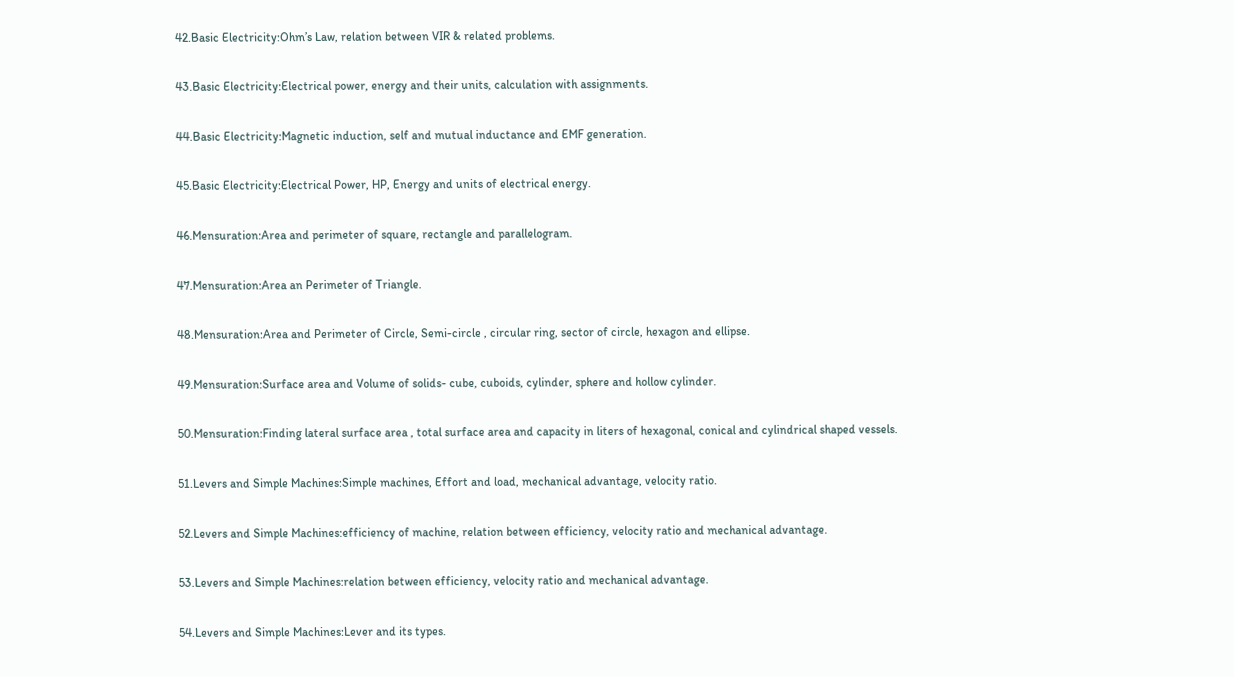42.Basic Electricity:Ohm’s Law, relation between VIR & related problems.

43.Basic Electricity:Electrical power, energy and their units, calculation with assignments.

44.Basic Electricity:Magnetic induction, self and mutual inductance and EMF generation.

45.Basic Electricity:Electrical Power, HP, Energy and units of electrical energy.

46.Mensuration:Area and perimeter of square, rectangle and parallelogram.

47.Mensuration:Area an Perimeter of Triangle.

48.Mensuration:Area and Perimeter of Circle, Semi-circle , circular ring, sector of circle, hexagon and ellipse.

49.Mensuration:Surface area and Volume of solids- cube, cuboids, cylinder, sphere and hollow cylinder.

50.Mensuration:Finding lateral surface area , total surface area and capacity in liters of hexagonal, conical and cylindrical shaped vessels.

51.Levers and Simple Machines:Simple machines, Effort and load, mechanical advantage, velocity ratio.

52.Levers and Simple Machines:efficiency of machine, relation between efficiency, velocity ratio and mechanical advantage.

53.Levers and Simple Machines:relation between efficiency, velocity ratio and mechanical advantage.

54.Levers and Simple Machines:Lever and its types.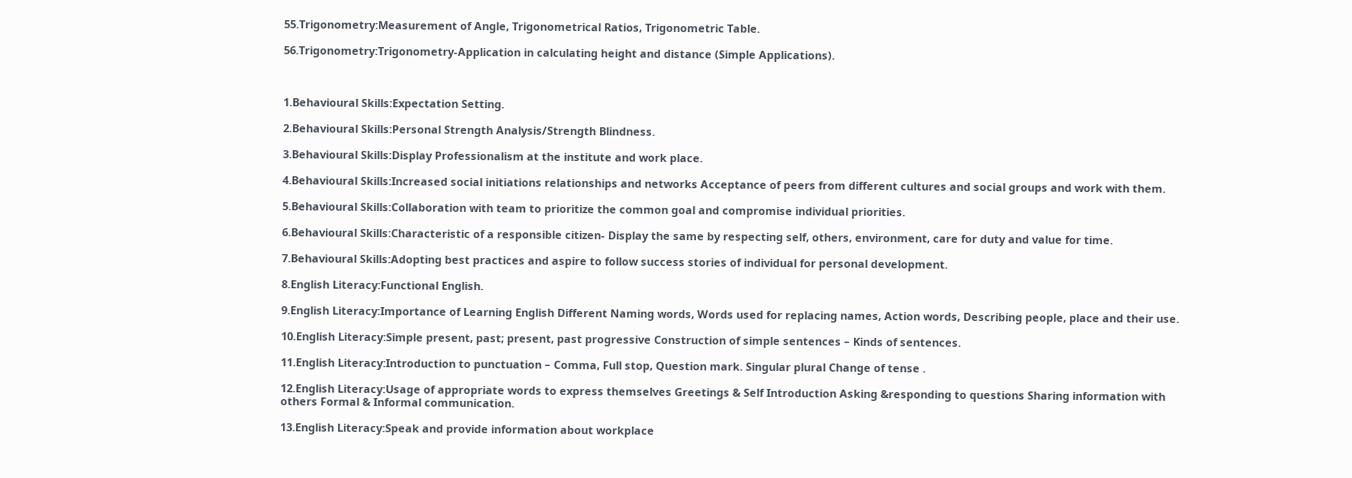55.Trigonometry:Measurement of Angle, Trigonometrical Ratios, Trigonometric Table.

56.Trigonometry:Trigonometry-Application in calculating height and distance (Simple Applications).



1.Behavioural Skills:Expectation Setting.

2.Behavioural Skills:Personal Strength Analysis/Strength Blindness.

3.Behavioural Skills:Display Professionalism at the institute and work place.

4.Behavioural Skills:Increased social initiations relationships and networks Acceptance of peers from different cultures and social groups and work with them.

5.Behavioural Skills:Collaboration with team to prioritize the common goal and compromise individual priorities.

6.Behavioural Skills:Characteristic of a responsible citizen- Display the same by respecting self, others, environment, care for duty and value for time.

7.Behavioural Skills:Adopting best practices and aspire to follow success stories of individual for personal development.

8.English Literacy:Functional English.

9.English Literacy:Importance of Learning English Different Naming words, Words used for replacing names, Action words, Describing people, place and their use.

10.English Literacy:Simple present, past; present, past progressive Construction of simple sentences – Kinds of sentences.

11.English Literacy:Introduction to punctuation – Comma, Full stop, Question mark. Singular plural Change of tense .

12.English Literacy:Usage of appropriate words to express themselves Greetings & Self Introduction Asking &responding to questions Sharing information with others Formal & Informal communication.

13.English Literacy:Speak and provide information about workplace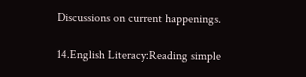Discussions on current happenings.

14.English Literacy:Reading simple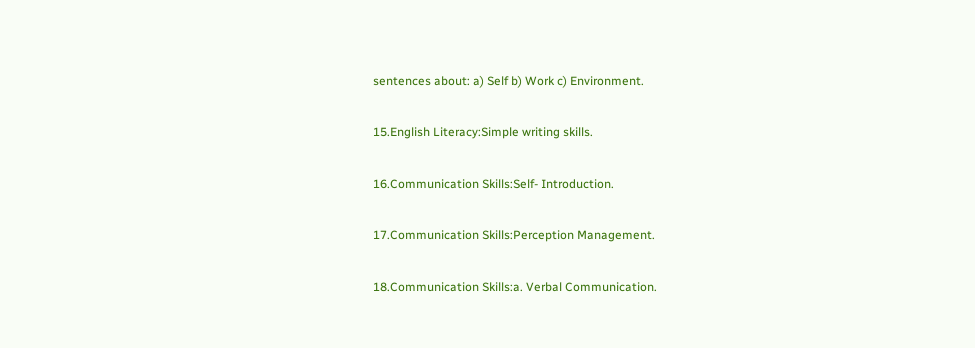sentences about: a) Self b) Work c) Environment.

15.English Literacy:Simple writing skills.

16.Communication Skills:Self- Introduction.

17.Communication Skills:Perception Management.

18.Communication Skills:a. Verbal Communication.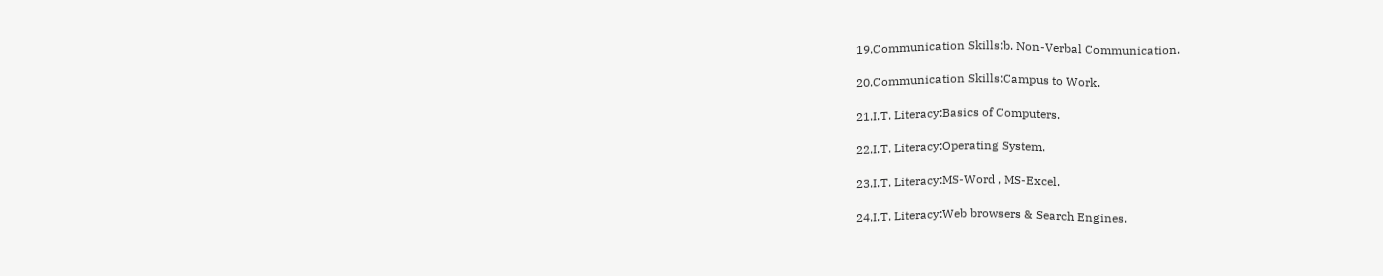19.Communication Skills:b. Non-Verbal Communication.

20.Communication Skills:Campus to Work.

21.I.T. Literacy:Basics of Computers.

22.I.T. Literacy:Operating System.

23.I.T. Literacy:MS-Word , MS-Excel.

24.I.T. Literacy:Web browsers & Search Engines.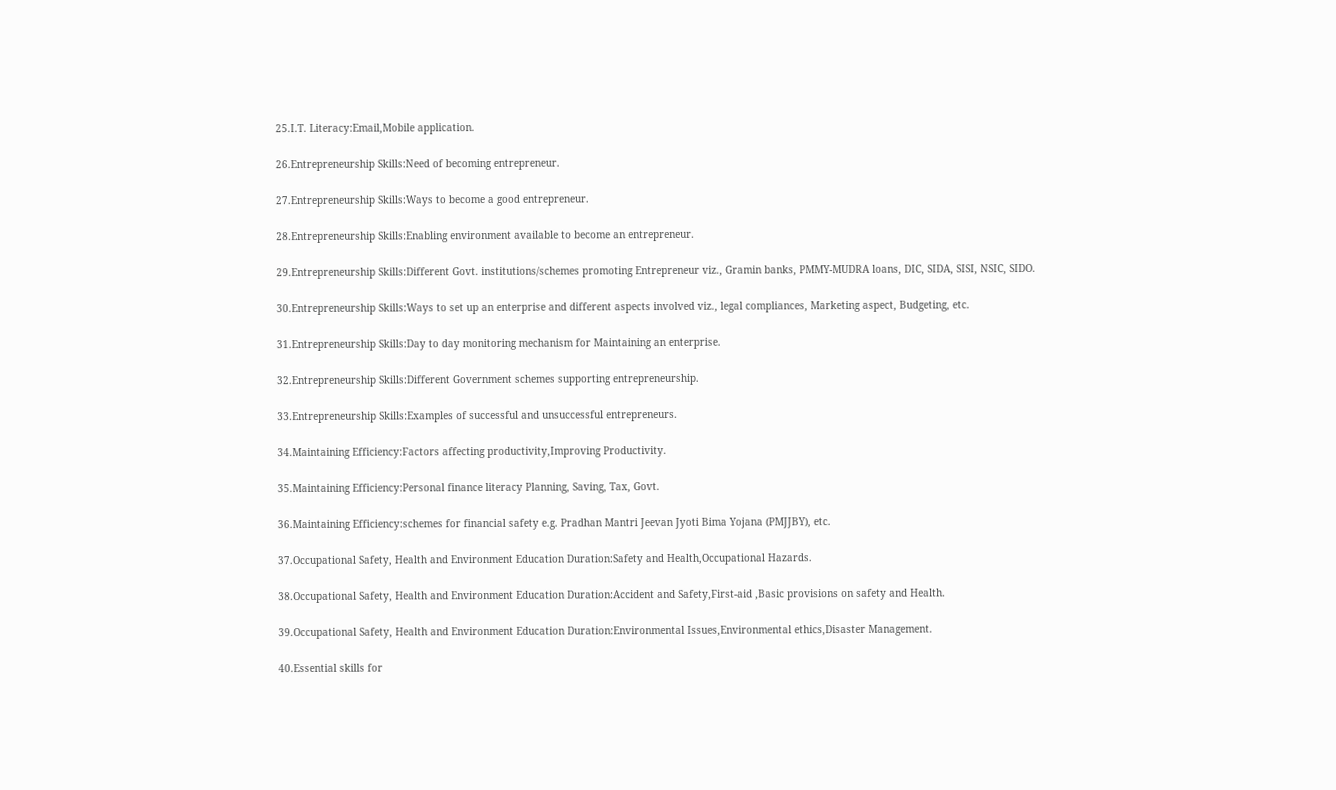25.I.T. Literacy:Email,Mobile application.

26.Entrepreneurship Skills:Need of becoming entrepreneur.

27.Entrepreneurship Skills:Ways to become a good entrepreneur.

28.Entrepreneurship Skills:Enabling environment available to become an entrepreneur.

29.Entrepreneurship Skills:Different Govt. institutions/schemes promoting Entrepreneur viz., Gramin banks, PMMY-MUDRA loans, DIC, SIDA, SISI, NSIC, SIDO.

30.Entrepreneurship Skills:Ways to set up an enterprise and different aspects involved viz., legal compliances, Marketing aspect, Budgeting, etc.

31.Entrepreneurship Skills:Day to day monitoring mechanism for Maintaining an enterprise.

32.Entrepreneurship Skills:Different Government schemes supporting entrepreneurship.

33.Entrepreneurship Skills:Examples of successful and unsuccessful entrepreneurs.

34.Maintaining Efficiency:Factors affecting productivity,Improving Productivity.

35.Maintaining Efficiency:Personal finance literacy Planning, Saving, Tax, Govt.

36.Maintaining Efficiency:schemes for financial safety e.g. Pradhan Mantri Jeevan Jyoti Bima Yojana (PMJJBY), etc.

37.Occupational Safety, Health and Environment Education Duration:Safety and Health,Occupational Hazards.

38.Occupational Safety, Health and Environment Education Duration:Accident and Safety,First-aid ,Basic provisions on safety and Health.

39.Occupational Safety, Health and Environment Education Duration:Environmental Issues,Environmental ethics,Disaster Management.

40.Essential skills for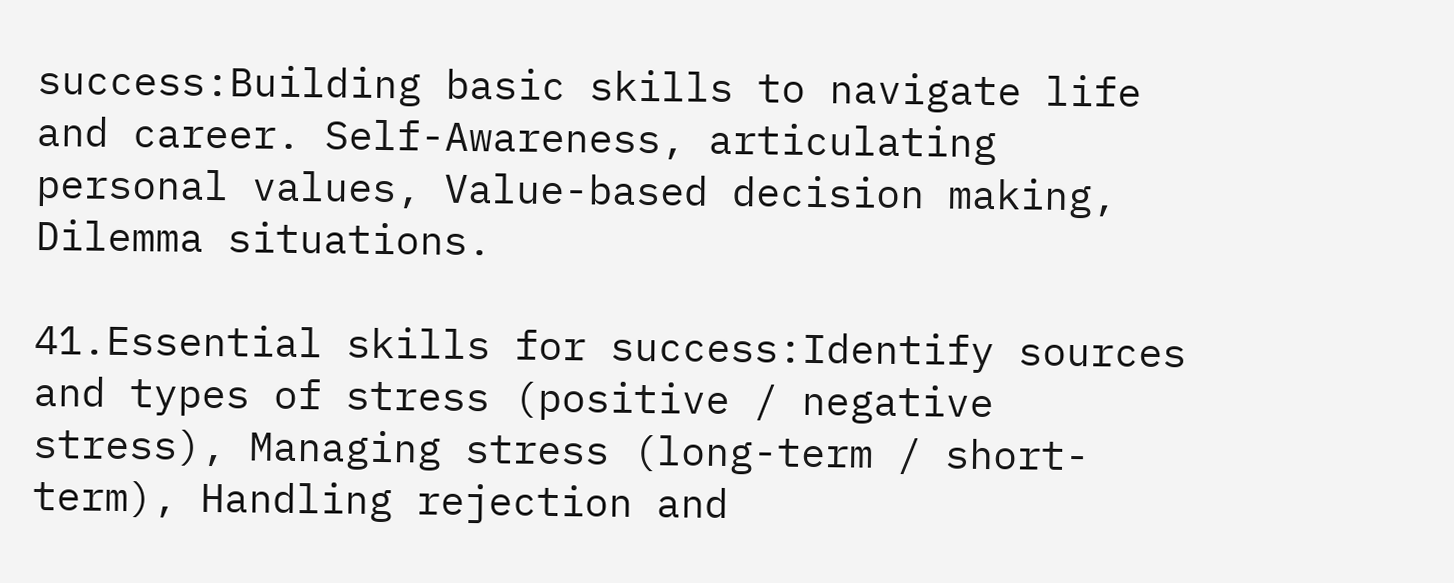success:Building basic skills to navigate life and career. Self-Awareness, articulating personal values, Value-based decision making, Dilemma situations.

41.Essential skills for success:Identify sources and types of stress (positive / negative stress), Managing stress (long-term / short-term), Handling rejection and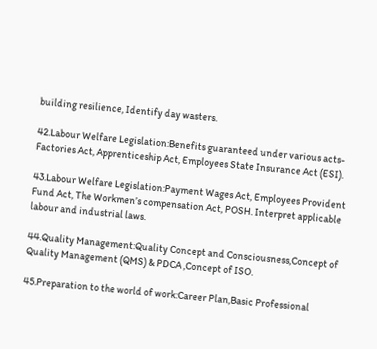building resilience, Identify day wasters.

42.Labour Welfare Legislation:Benefits guaranteed under various acts- Factories Act, Apprenticeship Act, Employees State Insurance Act (ESI).

43.Labour Welfare Legislation:Payment Wages Act, Employees Provident Fund Act, The Workmen’s compensation Act, POSH. Interpret applicable labour and industrial laws.

44.Quality Management:Quality Concept and Consciousness,Concept of Quality Management (QMS) & PDCA ,Concept of ISO.

45.Preparation to the world of work:Career Plan,Basic Professional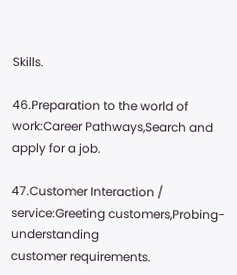Skills.

46.Preparation to the world of work:Career Pathways,Search and apply for a job.

47.Customer Interaction / service:Greeting customers,Probing-understanding
customer requirements.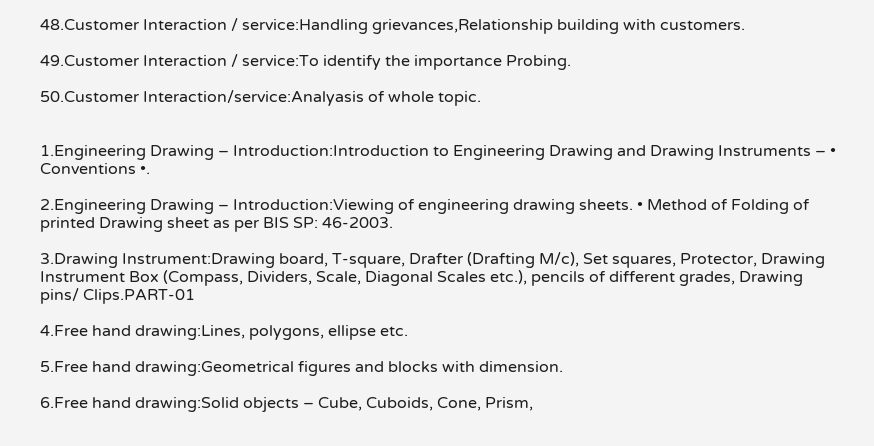48.Customer Interaction / service:Handling grievances,Relationship building with customers.

49.Customer Interaction / service:To identify the importance Probing.

50.Customer Interaction/service:Analyasis of whole topic.


1.Engineering Drawing – Introduction:Introduction to Engineering Drawing and Drawing Instruments – • Conventions •.

2.Engineering Drawing – Introduction:Viewing of engineering drawing sheets. • Method of Folding of printed Drawing sheet as per BIS SP: 46-2003.

3.Drawing Instrument:Drawing board, T-square, Drafter (Drafting M/c), Set squares, Protector, Drawing Instrument Box (Compass, Dividers, Scale, Diagonal Scales etc.), pencils of different grades, Drawing pins/ Clips.PART-01

4.Free hand drawing:Lines, polygons, ellipse etc.

5.Free hand drawing:Geometrical figures and blocks with dimension.

6.Free hand drawing:Solid objects – Cube, Cuboids, Cone, Prism,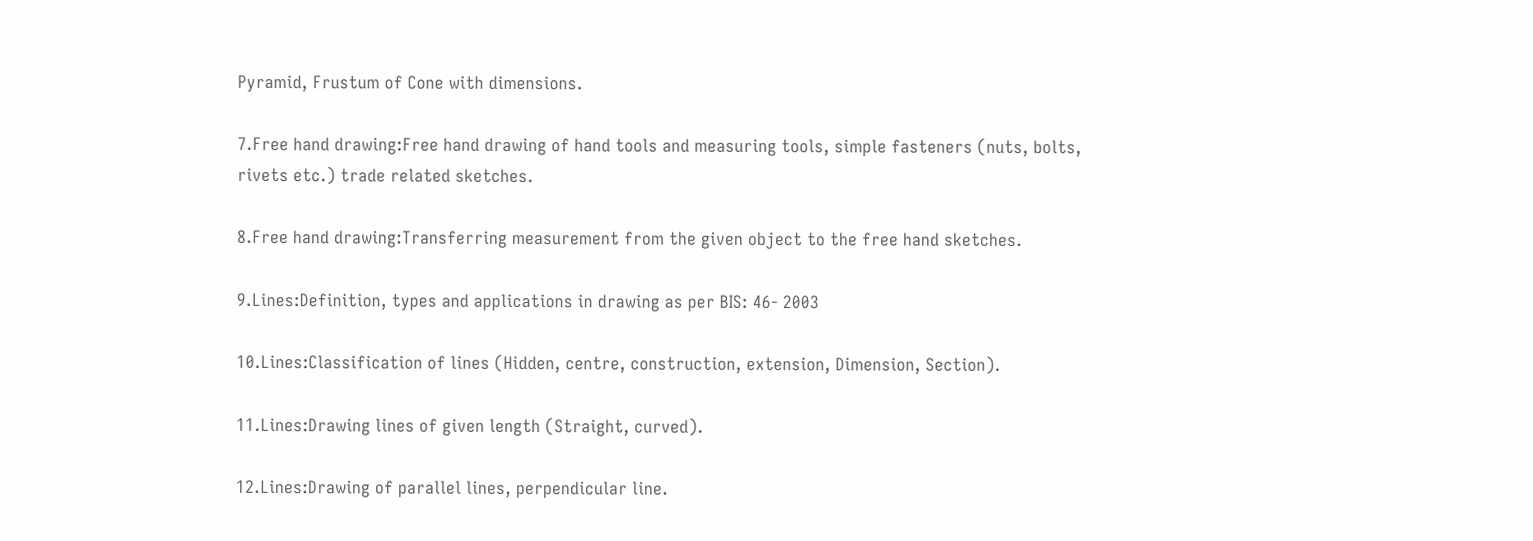Pyramid, Frustum of Cone with dimensions.

7.Free hand drawing:Free hand drawing of hand tools and measuring tools, simple fasteners (nuts, bolts, rivets etc.) trade related sketches.

8.Free hand drawing:Transferring measurement from the given object to the free hand sketches.

9.Lines:Definition, types and applications in drawing as per BIS: 46- 2003

10.Lines:Classification of lines (Hidden, centre, construction, extension, Dimension, Section).

11.Lines:Drawing lines of given length (Straight, curved).

12.Lines:Drawing of parallel lines, perpendicular line.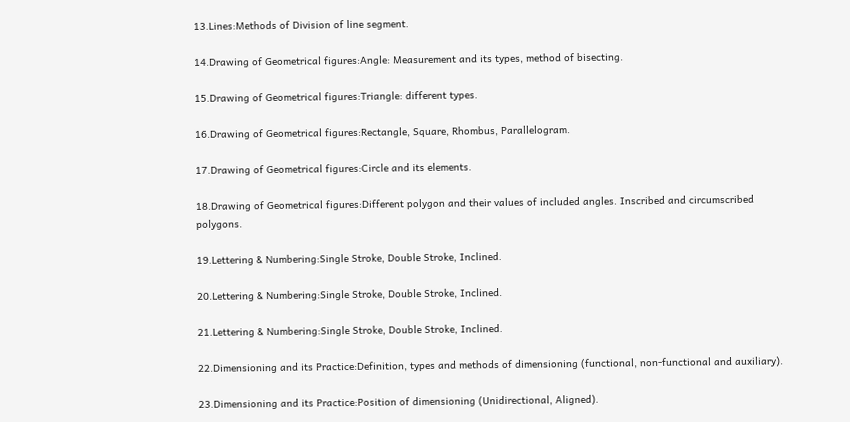13.Lines:Methods of Division of line segment.

14.Drawing of Geometrical figures:Angle: Measurement and its types, method of bisecting.

15.Drawing of Geometrical figures:Triangle: different types.

16.Drawing of Geometrical figures:Rectangle, Square, Rhombus, Parallelogram.

17.Drawing of Geometrical figures:Circle and its elements.

18.Drawing of Geometrical figures:Different polygon and their values of included angles. Inscribed and circumscribed polygons.

19.Lettering & Numbering:Single Stroke, Double Stroke, Inclined.

20.Lettering & Numbering:Single Stroke, Double Stroke, Inclined.

21.Lettering & Numbering:Single Stroke, Double Stroke, Inclined.

22.Dimensioning and its Practice:Definition, types and methods of dimensioning (functional, non-functional and auxiliary).

23.Dimensioning and its Practice:Position of dimensioning (Unidirectional, Aligned).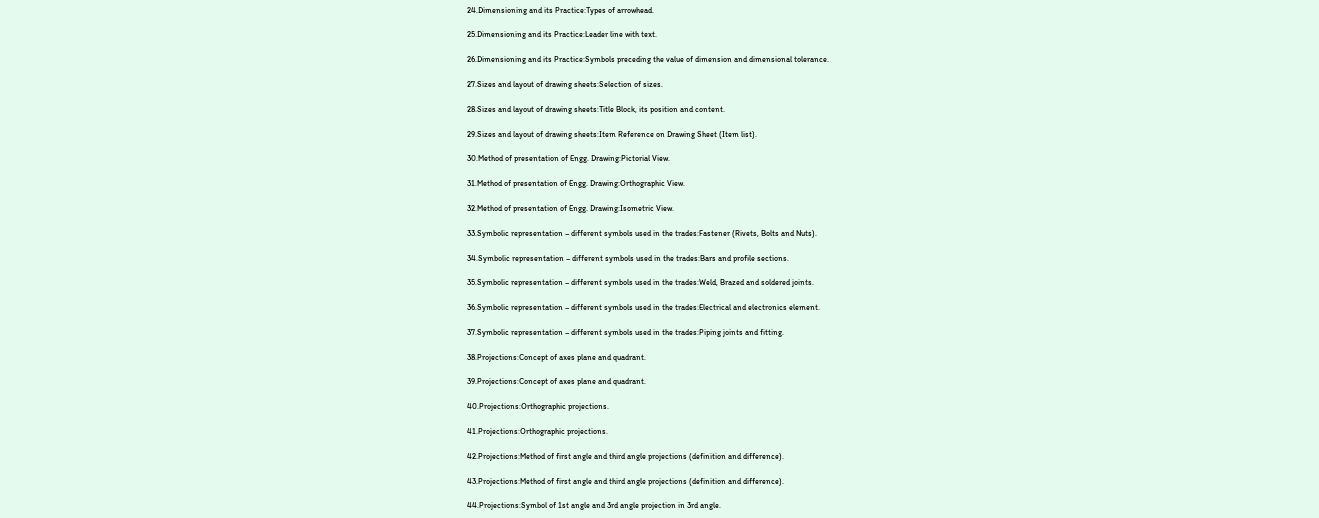24.Dimensioning and its Practice:Types of arrowhead.

25.Dimensioning and its Practice:Leader line with text.

26.Dimensioning and its Practice:Symbols preceding the value of dimension and dimensional tolerance.

27.Sizes and layout of drawing sheets:Selection of sizes.

28.Sizes and layout of drawing sheets:Title Block, its position and content.

29.Sizes and layout of drawing sheets:Item Reference on Drawing Sheet (Item list).

30.Method of presentation of Engg. Drawing:Pictorial View.

31.Method of presentation of Engg. Drawing:Orthographic View.

32.Method of presentation of Engg. Drawing:Isometric View.

33.Symbolic representation – different symbols used in the trades:Fastener (Rivets, Bolts and Nuts).

34.Symbolic representation – different symbols used in the trades:Bars and profile sections.

35.Symbolic representation – different symbols used in the trades:Weld, Brazed and soldered joints.

36.Symbolic representation – different symbols used in the trades:Electrical and electronics element.

37.Symbolic representation – different symbols used in the trades:Piping joints and fitting.

38.Projections:Concept of axes plane and quadrant.

39.Projections:Concept of axes plane and quadrant.

40.Projections:Orthographic projections.

41.Projections:Orthographic projections.

42.Projections:Method of first angle and third angle projections (definition and difference).

43.Projections:Method of first angle and third angle projections (definition and difference).

44.Projections:Symbol of 1st angle and 3rd angle projection in 3rd angle.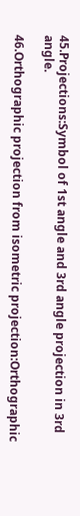45.Projections:Symbol of 1st angle and 3rd angle projection in 3rd angle.

46.Orthographic projection from isometric projection:Orthographic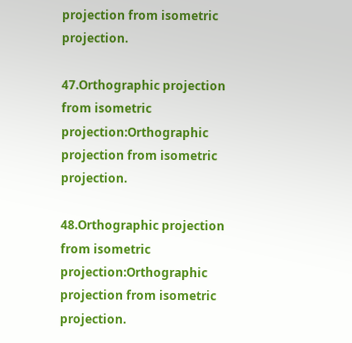projection from isometric projection.

47.Orthographic projection from isometric projection:Orthographic projection from isometric projection.

48.Orthographic projection from isometric projection:Orthographic projection from isometric projection.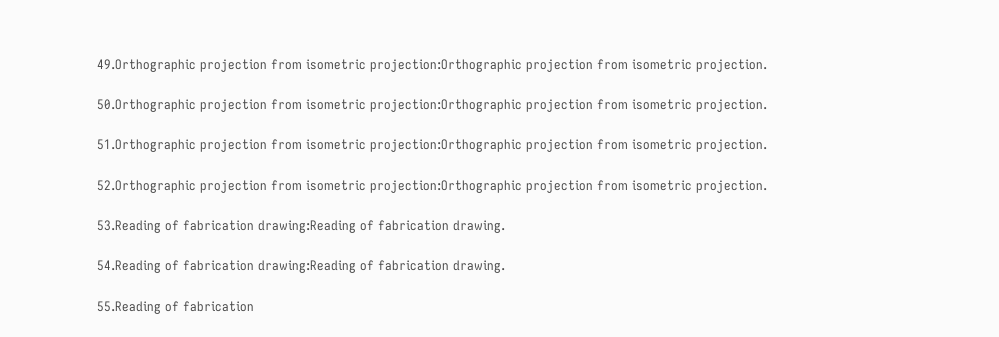49.Orthographic projection from isometric projection:Orthographic projection from isometric projection.

50.Orthographic projection from isometric projection:Orthographic projection from isometric projection.

51.Orthographic projection from isometric projection:Orthographic projection from isometric projection.

52.Orthographic projection from isometric projection:Orthographic projection from isometric projection.

53.Reading of fabrication drawing:Reading of fabrication drawing.

54.Reading of fabrication drawing:Reading of fabrication drawing.

55.Reading of fabrication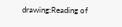drawing:Reading of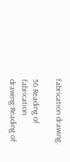fabrication drawing.

56.Reading of fabrication drawing:Reading of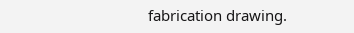fabrication drawing.